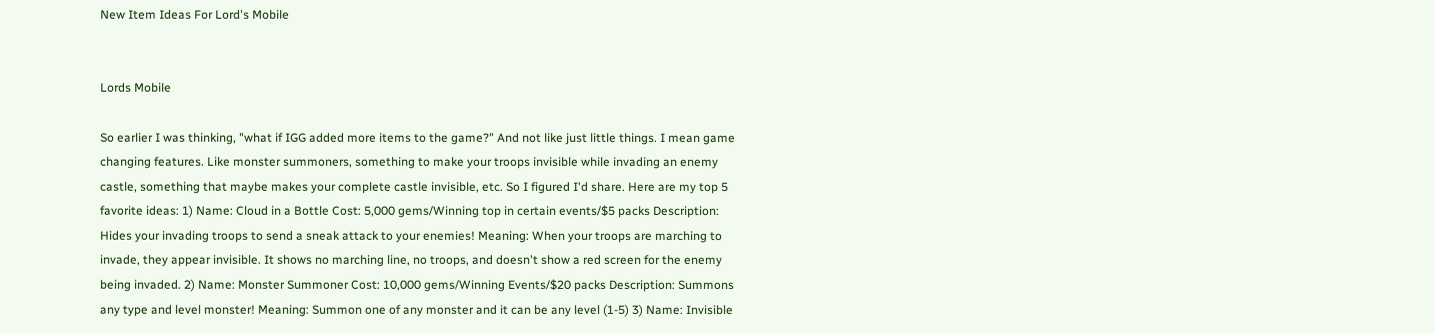New Item Ideas For Lord's Mobile


Lords Mobile

So earlier I was thinking, "what if IGG added more items to the game?" And not like just little things. I mean game changing features. Like monster summoners, something to make your troops invisible while invading an enemy castle, something that maybe makes your complete castle invisible, etc. So I figured I'd share. Here are my top 5 favorite ideas: 1) Name: Cloud in a Bottle Cost: 5,000 gems/Winning top in certain events/$5 packs Description: Hides your invading troops to send a sneak attack to your enemies! Meaning: When your troops are marching to invade, they appear invisible. It shows no marching line, no troops, and doesn't show a red screen for the enemy being invaded. 2) Name: Monster Summoner Cost: 10,000 gems/Winning Events/$20 packs Description: Summons any type and level monster! Meaning: Summon one of any monster and it can be any level (1-5) 3) Name: Invisible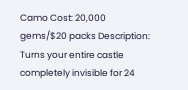Camo Cost: 20,000 gems/$20 packs Description: Turns your entire castle completely invisible for 24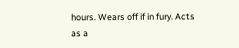hours. Wears off if in fury. Acts as a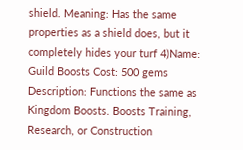shield. Meaning: Has the same properties as a shield does, but it completely hides your turf 4)Name: Guild Boosts Cost: 500 gems Description: Functions the same as Kingdom Boosts. Boosts Training, Research, or Construction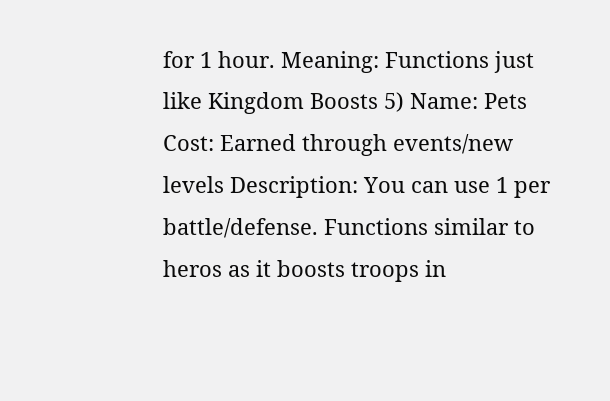for 1 hour. Meaning: Functions just like Kingdom Boosts 5) Name: Pets Cost: Earned through events/new levels Description: You can use 1 per battle/defense. Functions similar to heros as it boosts troops in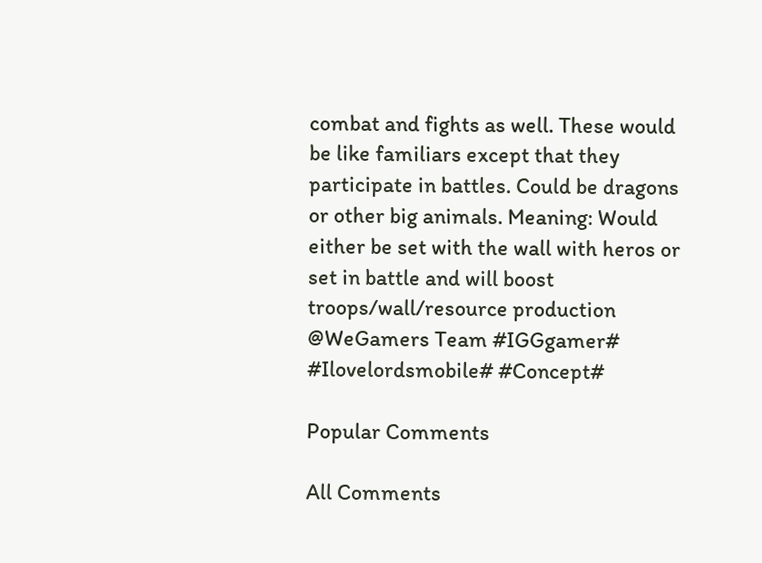combat and fights as well. These would be like familiars except that they participate in battles. Could be dragons or other big animals. Meaning: Would either be set with the wall with heros or set in battle and will boost troops/wall/resource production @WeGamers Team #IGGgamer# #Ilovelordsmobile# #Concept#

Popular Comments

All Comments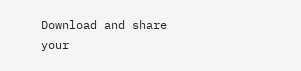Download and share your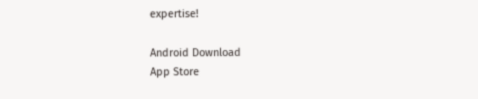expertise!

Android Download
App Store